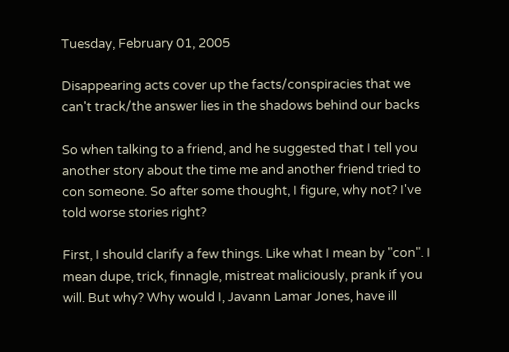Tuesday, February 01, 2005

Disappearing acts cover up the facts/conspiracies that we can't track/the answer lies in the shadows behind our backs

So when talking to a friend, and he suggested that I tell you another story about the time me and another friend tried to con someone. So after some thought, I figure, why not? I've told worse stories right?

First, I should clarify a few things. Like what I mean by "con". I mean dupe, trick, finnagle, mistreat maliciously, prank if you will. But why? Why would I, Javann Lamar Jones, have ill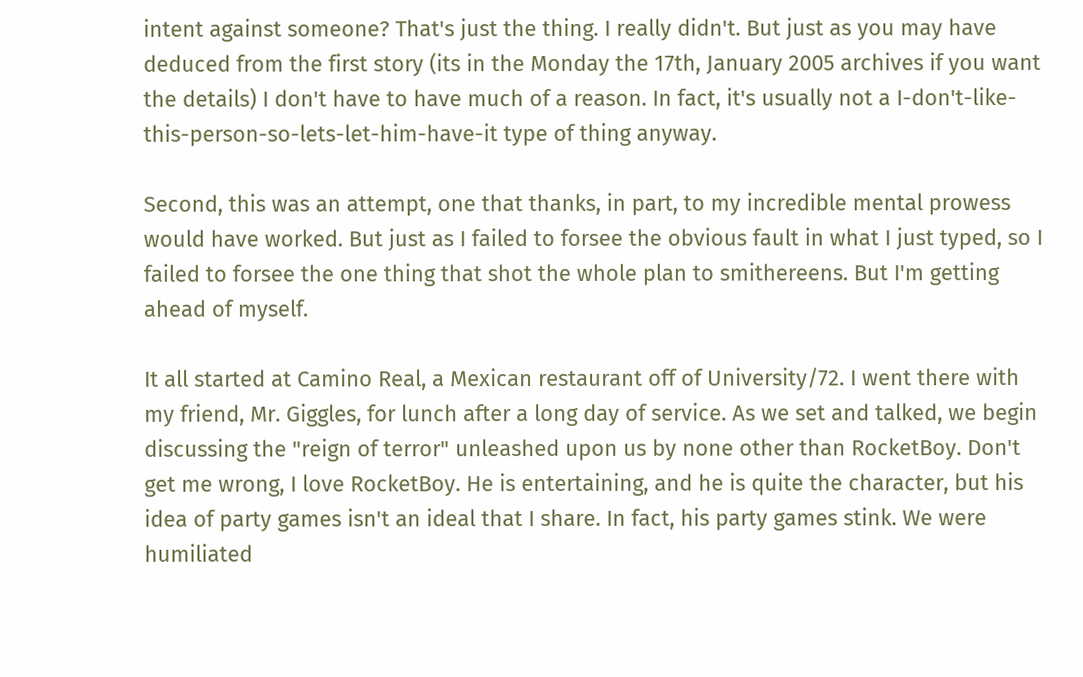intent against someone? That's just the thing. I really didn't. But just as you may have deduced from the first story (its in the Monday the 17th, January 2005 archives if you want the details) I don't have to have much of a reason. In fact, it's usually not a I-don't-like-this-person-so-lets-let-him-have-it type of thing anyway.

Second, this was an attempt, one that thanks, in part, to my incredible mental prowess would have worked. But just as I failed to forsee the obvious fault in what I just typed, so I failed to forsee the one thing that shot the whole plan to smithereens. But I'm getting ahead of myself.

It all started at Camino Real, a Mexican restaurant off of University/72. I went there with my friend, Mr. Giggles, for lunch after a long day of service. As we set and talked, we begin discussing the "reign of terror" unleashed upon us by none other than RocketBoy. Don't get me wrong, I love RocketBoy. He is entertaining, and he is quite the character, but his idea of party games isn't an ideal that I share. In fact, his party games stink. We were humiliated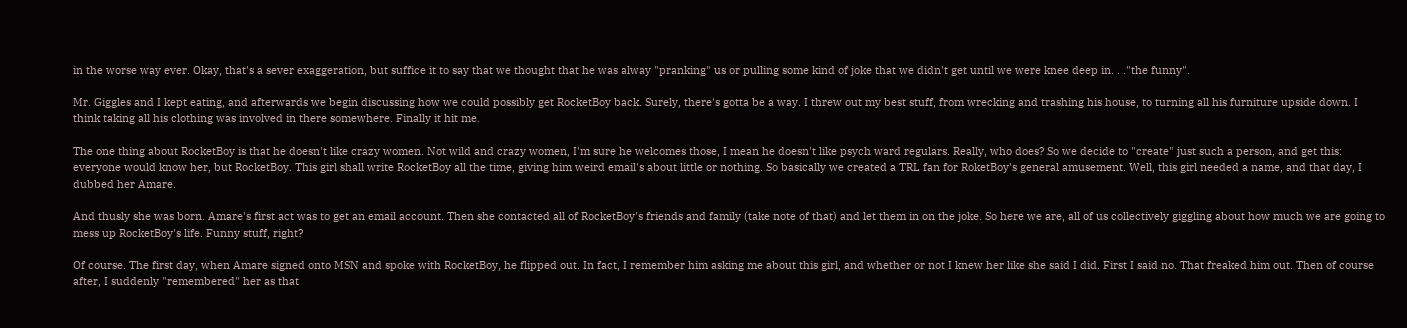in the worse way ever. Okay, that's a sever exaggeration, but suffice it to say that we thought that he was alway "pranking" us or pulling some kind of joke that we didn't get until we were knee deep in. . ."the funny".

Mr. Giggles and I kept eating, and afterwards we begin discussing how we could possibly get RocketBoy back. Surely, there's gotta be a way. I threw out my best stuff, from wrecking and trashing his house, to turning all his furniture upside down. I think taking all his clothing was involved in there somewhere. Finally it hit me.

The one thing about RocketBoy is that he doesn't like crazy women. Not wild and crazy women, I'm sure he welcomes those, I mean he doesn't like psych ward regulars. Really, who does? So we decide to "create" just such a person, and get this: everyone would know her, but RocketBoy. This girl shall write RocketBoy all the time, giving him weird email's about little or nothing. So basically we created a TRL fan for RoketBoy's general amusement. Well, this girl needed a name, and that day, I dubbed her Amare.

And thusly she was born. Amare's first act was to get an email account. Then she contacted all of RocketBoy's friends and family (take note of that) and let them in on the joke. So here we are, all of us collectively giggling about how much we are going to mess up RocketBoy's life. Funny stuff, right?

Of course. The first day, when Amare signed onto MSN and spoke with RocketBoy, he flipped out. In fact, I remember him asking me about this girl, and whether or not I knew her like she said I did. First I said no. That freaked him out. Then of course after, I suddenly "remembered" her as that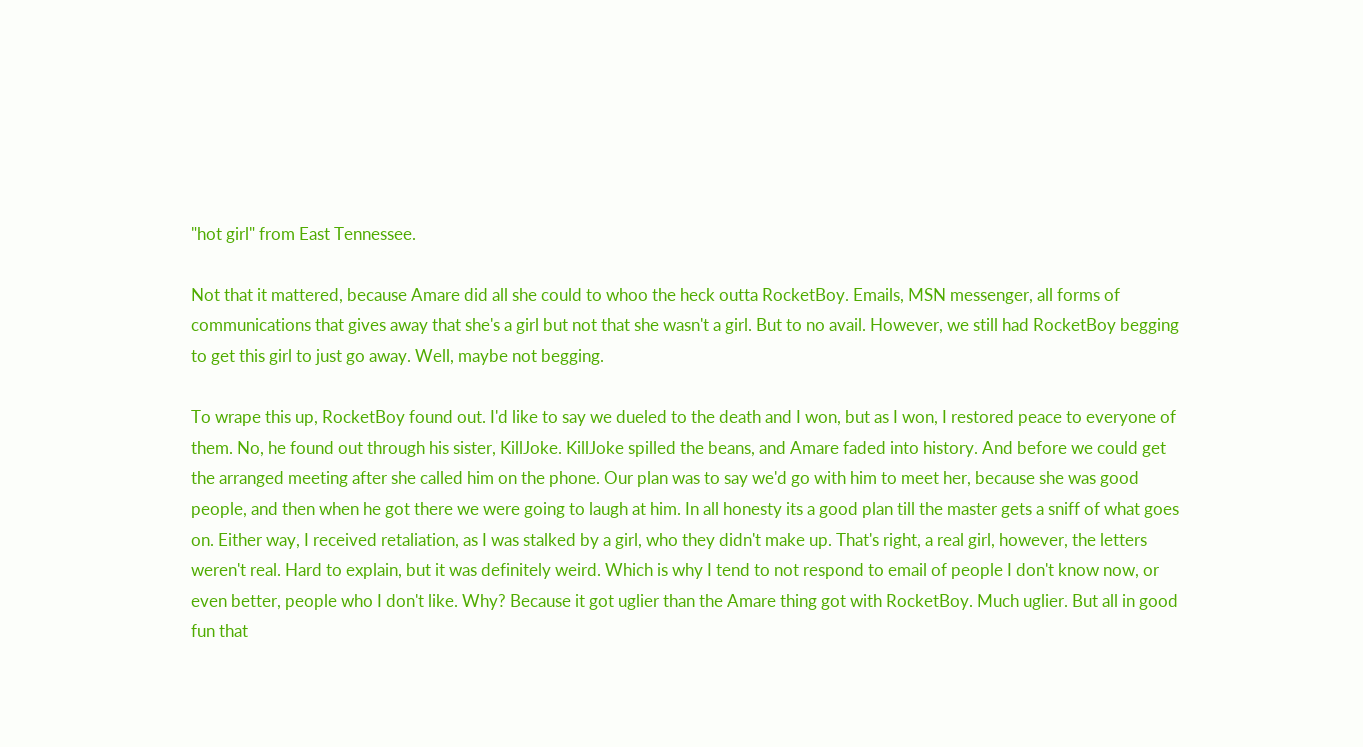"hot girl" from East Tennessee.

Not that it mattered, because Amare did all she could to whoo the heck outta RocketBoy. Emails, MSN messenger, all forms of communications that gives away that she's a girl but not that she wasn't a girl. But to no avail. However, we still had RocketBoy begging to get this girl to just go away. Well, maybe not begging.

To wrape this up, RocketBoy found out. I'd like to say we dueled to the death and I won, but as I won, I restored peace to everyone of them. No, he found out through his sister, KillJoke. KillJoke spilled the beans, and Amare faded into history. And before we could get the arranged meeting after she called him on the phone. Our plan was to say we'd go with him to meet her, because she was good people, and then when he got there we were going to laugh at him. In all honesty its a good plan till the master gets a sniff of what goes on. Either way, I received retaliation, as I was stalked by a girl, who they didn't make up. That's right, a real girl, however, the letters weren't real. Hard to explain, but it was definitely weird. Which is why I tend to not respond to email of people I don't know now, or even better, people who I don't like. Why? Because it got uglier than the Amare thing got with RocketBoy. Much uglier. But all in good fun that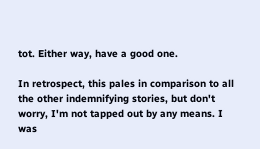tot. Either way, have a good one.

In retrospect, this pales in comparison to all the other indemnifying stories, but don't worry, I'm not tapped out by any means. I was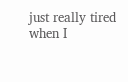just really tired when I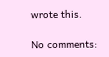wrote this.

No comments: